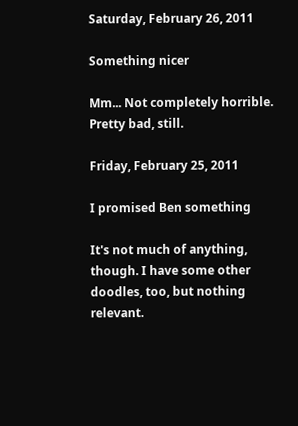Saturday, February 26, 2011

Something nicer

Mm... Not completely horrible. Pretty bad, still.

Friday, February 25, 2011

I promised Ben something

It's not much of anything, though. I have some other doodles, too, but nothing relevant.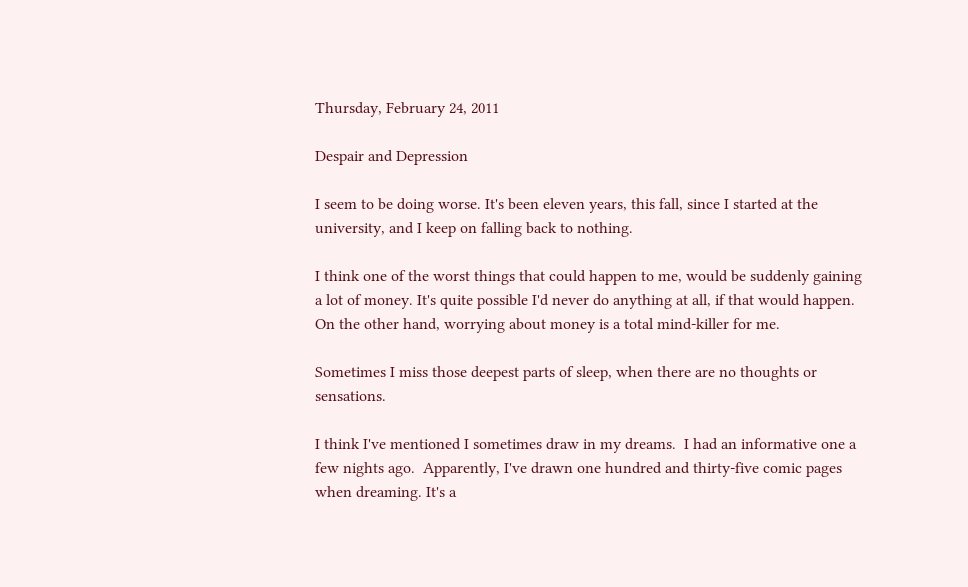Thursday, February 24, 2011

Despair and Depression

I seem to be doing worse. It's been eleven years, this fall, since I started at the university, and I keep on falling back to nothing.

I think one of the worst things that could happen to me, would be suddenly gaining a lot of money. It's quite possible I'd never do anything at all, if that would happen.  On the other hand, worrying about money is a total mind-killer for me.

Sometimes I miss those deepest parts of sleep, when there are no thoughts or sensations.

I think I've mentioned I sometimes draw in my dreams.  I had an informative one a few nights ago.  Apparently, I've drawn one hundred and thirty-five comic pages when dreaming. It's a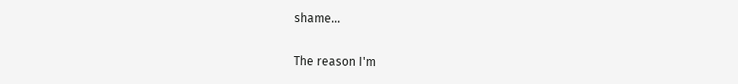shame...

The reason I'm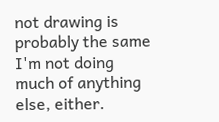not drawing is probably the same I'm not doing much of anything else, either.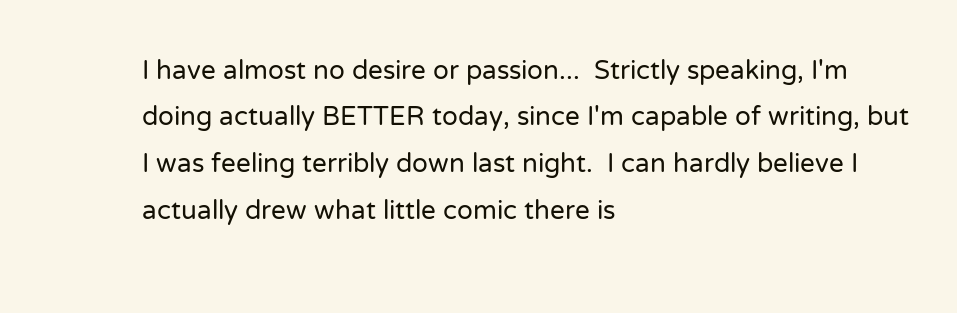I have almost no desire or passion...  Strictly speaking, I'm doing actually BETTER today, since I'm capable of writing, but I was feeling terribly down last night.  I can hardly believe I actually drew what little comic there is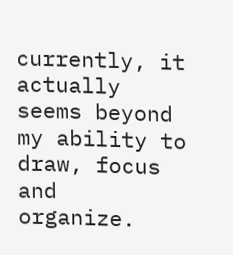currently, it actually seems beyond my ability to draw, focus and  organize.